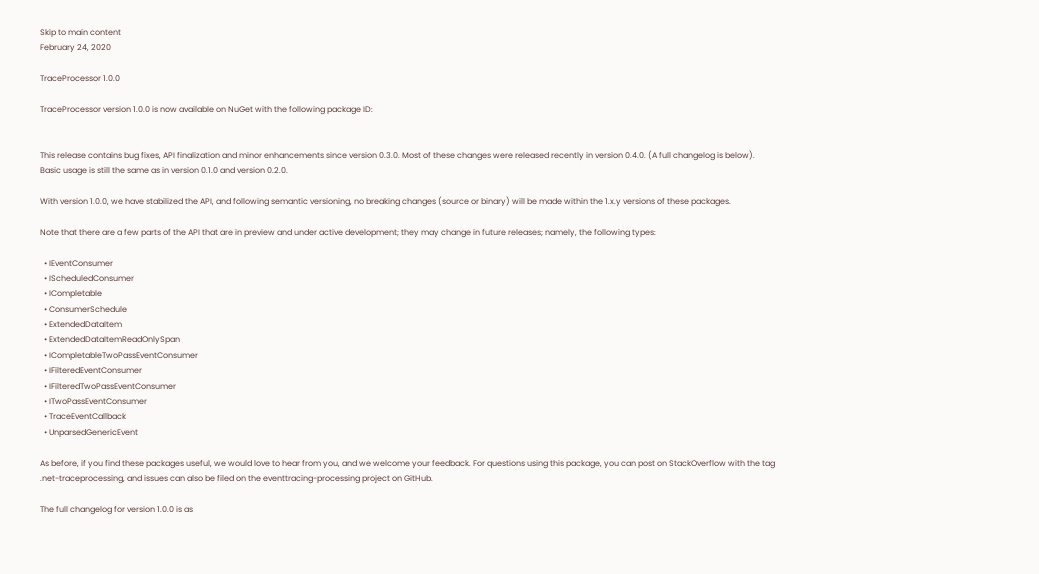Skip to main content
February 24, 2020

TraceProcessor 1.0.0

TraceProcessor version 1.0.0 is now available on NuGet with the following package ID:


This release contains bug fixes, API finalization and minor enhancements since version 0.3.0. Most of these changes were released recently in version 0.4.0. (A full changelog is below). Basic usage is still the same as in version 0.1.0 and version 0.2.0.

With version 1.0.0, we have stabilized the API, and following semantic versioning, no breaking changes (source or binary) will be made within the 1.x.y versions of these packages.

Note that there are a few parts of the API that are in preview and under active development; they may change in future releases; namely, the following types:

  • IEventConsumer
  • IScheduledConsumer
  • ICompletable
  • ConsumerSchedule
  • ExtendedDataItem
  • ExtendedDataItemReadOnlySpan
  • ICompletableTwoPassEventConsumer
  • IFilteredEventConsumer
  • IFilteredTwoPassEventConsumer
  • ITwoPassEventConsumer
  • TraceEventCallback
  • UnparsedGenericEvent

As before, if you find these packages useful, we would love to hear from you, and we welcome your feedback. For questions using this package, you can post on StackOverflow with the tag .net-traceprocessing, and issues can also be filed on the eventtracing-processing project on GitHub.

The full changelog for version 1.0.0 is as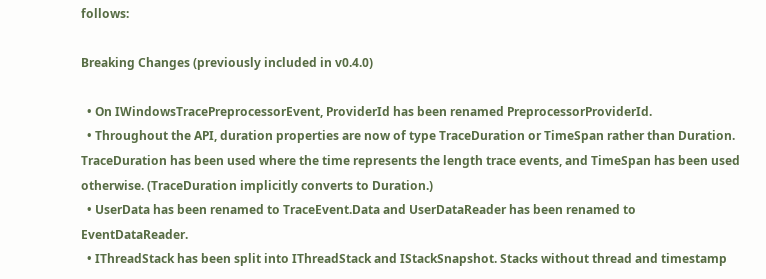follows:

Breaking Changes (previously included in v0.4.0)

  • On IWindowsTracePreprocessorEvent, ProviderId has been renamed PreprocessorProviderId.
  • Throughout the API, duration properties are now of type TraceDuration or TimeSpan rather than Duration. TraceDuration has been used where the time represents the length trace events, and TimeSpan has been used otherwise. (TraceDuration implicitly converts to Duration.)
  • UserData has been renamed to TraceEvent.Data and UserDataReader has been renamed to EventDataReader.
  • IThreadStack has been split into IThreadStack and IStackSnapshot. Stacks without thread and timestamp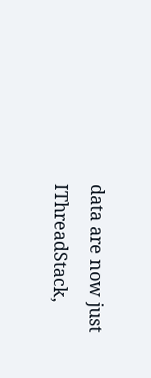data are now just IThreadStack,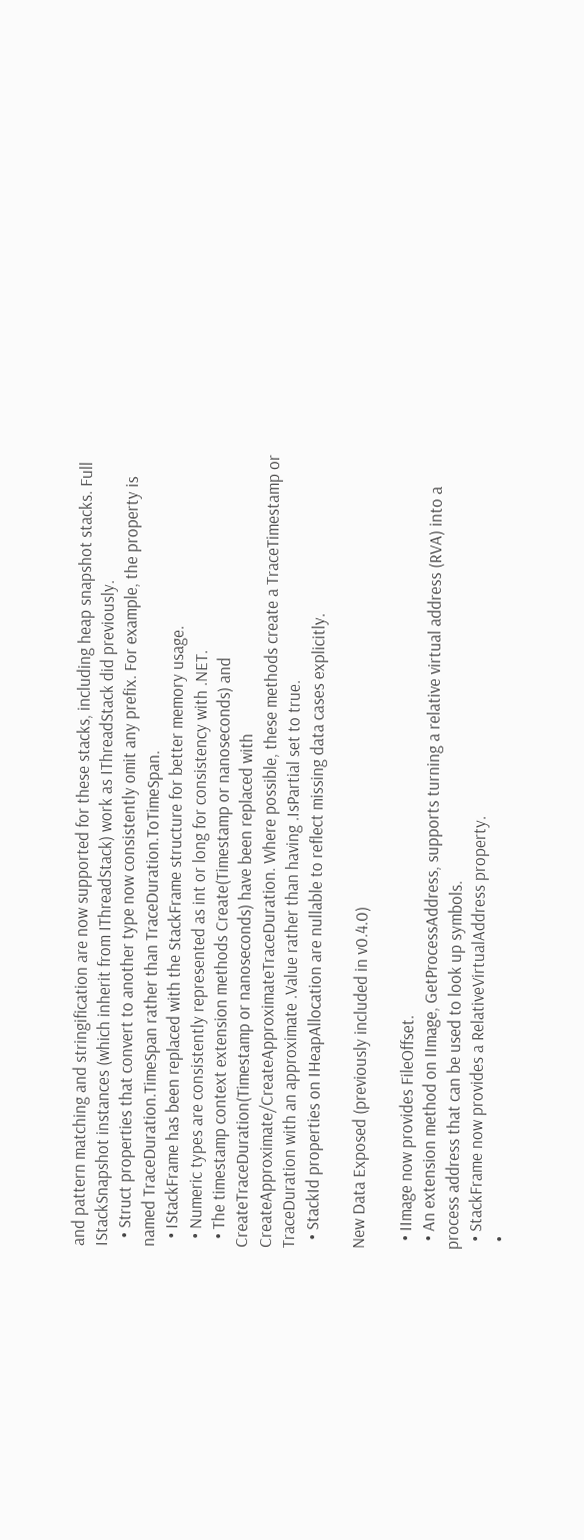and pattern matching and stringification are now supported for these stacks, including heap snapshot stacks. Full IStackSnapshot instances (which inherit from IThreadStack) work as IThreadStack did previously.
  • Struct properties that convert to another type now consistently omit any prefix. For example, the property is named TraceDuration.TimeSpan rather than TraceDuration.ToTimeSpan.
  • IStackFrame has been replaced with the StackFrame structure for better memory usage.
  • Numeric types are consistently represented as int or long for consistency with .NET.
  • The timestamp context extension methods Create(Timestamp or nanoseconds) and CreateTraceDuration(Timestamp or nanoseconds) have been replaced with CreateApproximate/CreateApproximateTraceDuration. Where possible, these methods create a TraceTimestamp or TraceDuration with an approximate .Value rather than having .IsPartial set to true.
  • StackId properties on IHeapAllocation are nullable to reflect missing data cases explicitly.

New Data Exposed (previously included in v0.4.0)

  • IImage now provides FileOffset.
  • An extension method on IImage, GetProcessAddress, supports turning a relative virtual address (RVA) into a process address that can be used to look up symbols.
  • StackFrame now provides a RelativeVirtualAddress property.
  •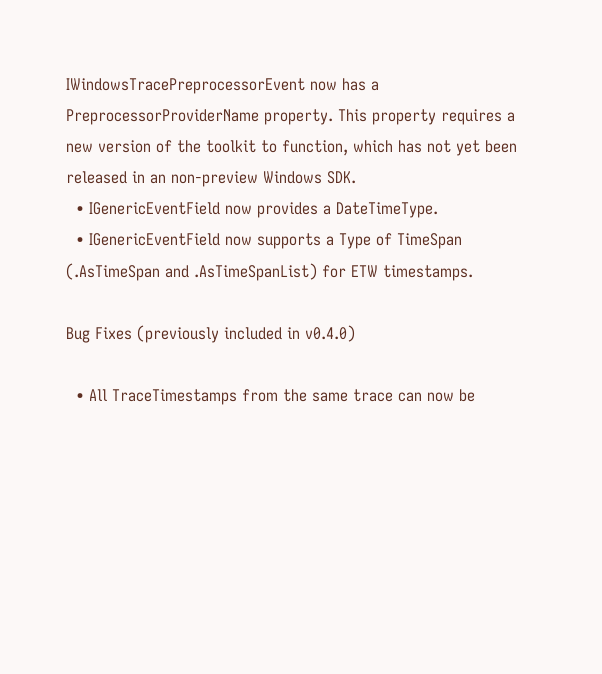IWindowsTracePreprocessorEvent now has a PreprocessorProviderName property. This property requires a new version of the toolkit to function, which has not yet been released in an non-preview Windows SDK.
  • IGenericEventField now provides a DateTimeType.
  • IGenericEventField now supports a Type of TimeSpan (.AsTimeSpan and .AsTimeSpanList) for ETW timestamps.

Bug Fixes (previously included in v0.4.0)

  • All TraceTimestamps from the same trace can now be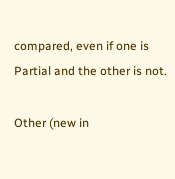compared, even if one is Partial and the other is not.

Other (new in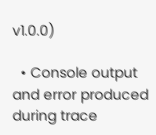v1.0.0)

  • Console output and error produced during trace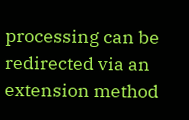processing can be redirected via an extension method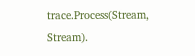trace.Process(Stream, Stream).